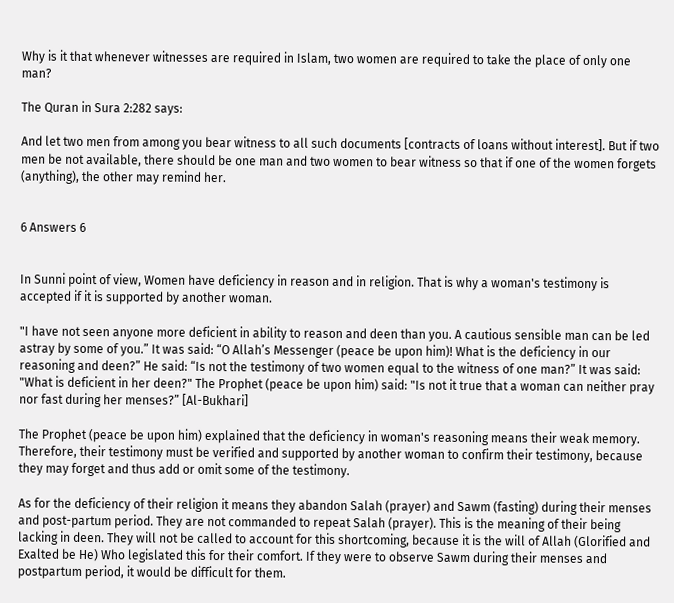Why is it that whenever witnesses are required in Islam, two women are required to take the place of only one man?

The Quran in Sura 2:282 says:

And let two men from among you bear witness to all such documents [contracts of loans without interest]. But if two men be not available, there should be one man and two women to bear witness so that if one of the women forgets (anything), the other may remind her.


6 Answers 6


In Sunni point of view, Women have deficiency in reason and in religion. That is why a woman's testimony is accepted if it is supported by another woman.

"I have not seen anyone more deficient in ability to reason and deen than you. A cautious sensible man can be led astray by some of you.” It was said: “O Allah’s Messenger (peace be upon him)! What is the deficiency in our reasoning and deen?” He said: “Is not the testimony of two women equal to the witness of one man?” It was said: "What is deficient in her deen?" The Prophet (peace be upon him) said: "Is not it true that a woman can neither pray nor fast during her menses?” [Al-Bukhari]

The Prophet (peace be upon him) explained that the deficiency in woman's reasoning means their weak memory. Therefore, their testimony must be verified and supported by another woman to confirm their testimony, because they may forget and thus add or omit some of the testimony.

As for the deficiency of their religion it means they abandon Salah (prayer) and Sawm (fasting) during their menses and post-partum period. They are not commanded to repeat Salah (prayer). This is the meaning of their being lacking in deen. They will not be called to account for this shortcoming, because it is the will of Allah (Glorified and Exalted be He) Who legislated this for their comfort. If they were to observe Sawm during their menses and postpartum period, it would be difficult for them.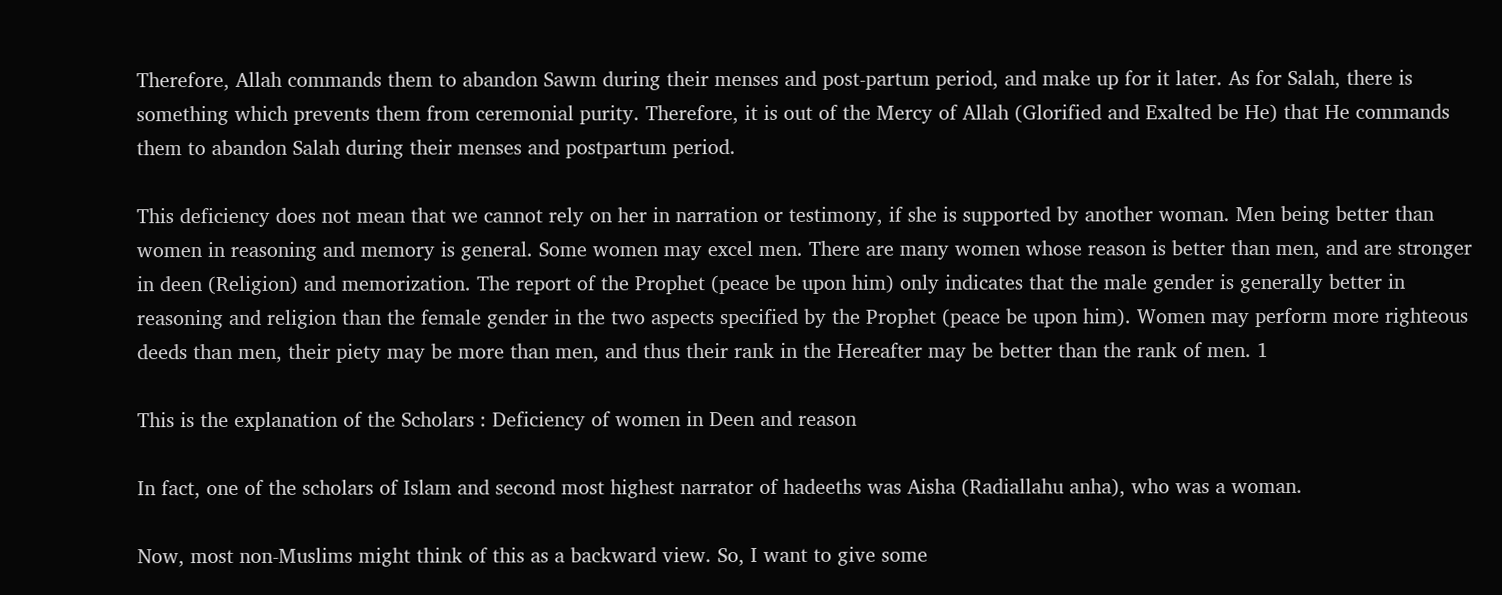Therefore, Allah commands them to abandon Sawm during their menses and post-partum period, and make up for it later. As for Salah, there is something which prevents them from ceremonial purity. Therefore, it is out of the Mercy of Allah (Glorified and Exalted be He) that He commands them to abandon Salah during their menses and postpartum period.

This deficiency does not mean that we cannot rely on her in narration or testimony, if she is supported by another woman. Men being better than women in reasoning and memory is general. Some women may excel men. There are many women whose reason is better than men, and are stronger in deen (Religion) and memorization. The report of the Prophet (peace be upon him) only indicates that the male gender is generally better in reasoning and religion than the female gender in the two aspects specified by the Prophet (peace be upon him). Women may perform more righteous deeds than men, their piety may be more than men, and thus their rank in the Hereafter may be better than the rank of men. 1

This is the explanation of the Scholars : Deficiency of women in Deen and reason

In fact, one of the scholars of Islam and second most highest narrator of hadeeths was Aisha (Radiallahu anha), who was a woman.

Now, most non-Muslims might think of this as a backward view. So, I want to give some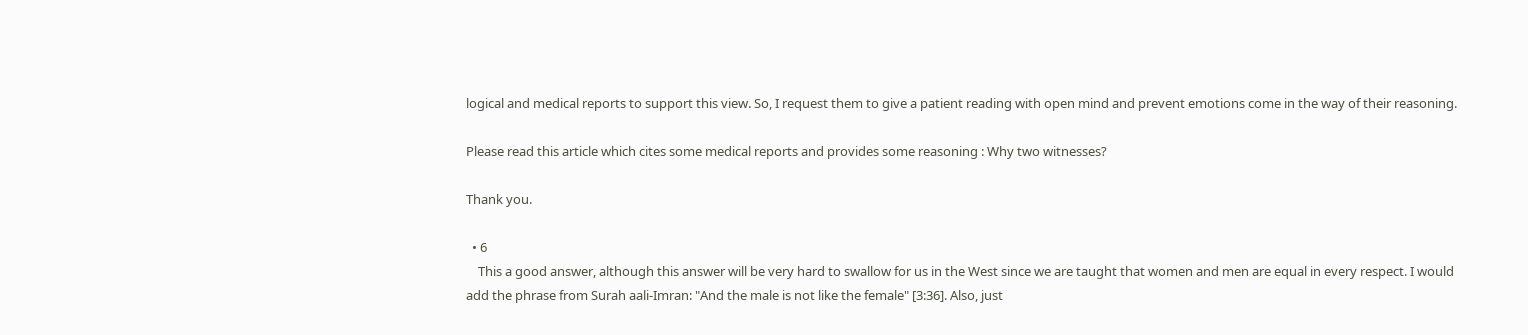logical and medical reports to support this view. So, I request them to give a patient reading with open mind and prevent emotions come in the way of their reasoning.

Please read this article which cites some medical reports and provides some reasoning : Why two witnesses?

Thank you.

  • 6
    This a good answer, although this answer will be very hard to swallow for us in the West since we are taught that women and men are equal in every respect. I would add the phrase from Surah aali-Imran: "And the male is not like the female" [3:36]. Also, just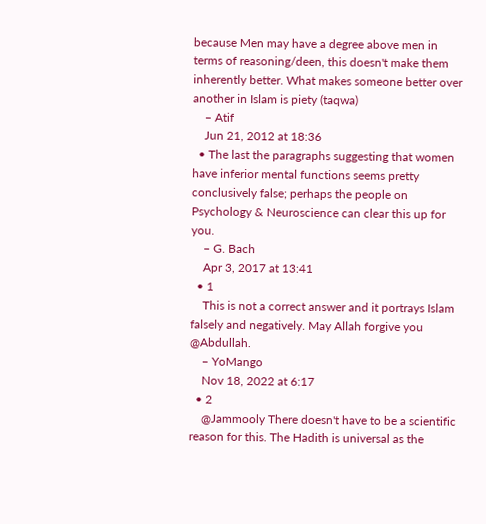because Men may have a degree above men in terms of reasoning/deen, this doesn't make them inherently better. What makes someone better over another in Islam is piety (taqwa)
    – Atif
    Jun 21, 2012 at 18:36
  • The last the paragraphs suggesting that women have inferior mental functions seems pretty conclusively false; perhaps the people on Psychology & Neuroscience can clear this up for you.
    – G. Bach
    Apr 3, 2017 at 13:41
  • 1
    This is not a correct answer and it portrays Islam falsely and negatively. May Allah forgive you @Abdullah.
    – YoMango
    Nov 18, 2022 at 6:17
  • 2
    @Jammooly There doesn't have to be a scientific reason for this. The Hadith is universal as the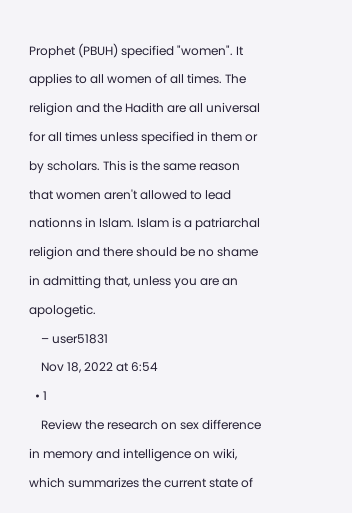Prophet (PBUH) specified "women". It applies to all women of all times. The religion and the Hadith are all universal for all times unless specified in them or by scholars. This is the same reason that women aren't allowed to lead nationns in Islam. Islam is a patriarchal religion and there should be no shame in admitting that, unless you are an apologetic.
    – user51831
    Nov 18, 2022 at 6:54
  • 1
    Review the research on sex difference in memory and intelligence on wiki, which summarizes the current state of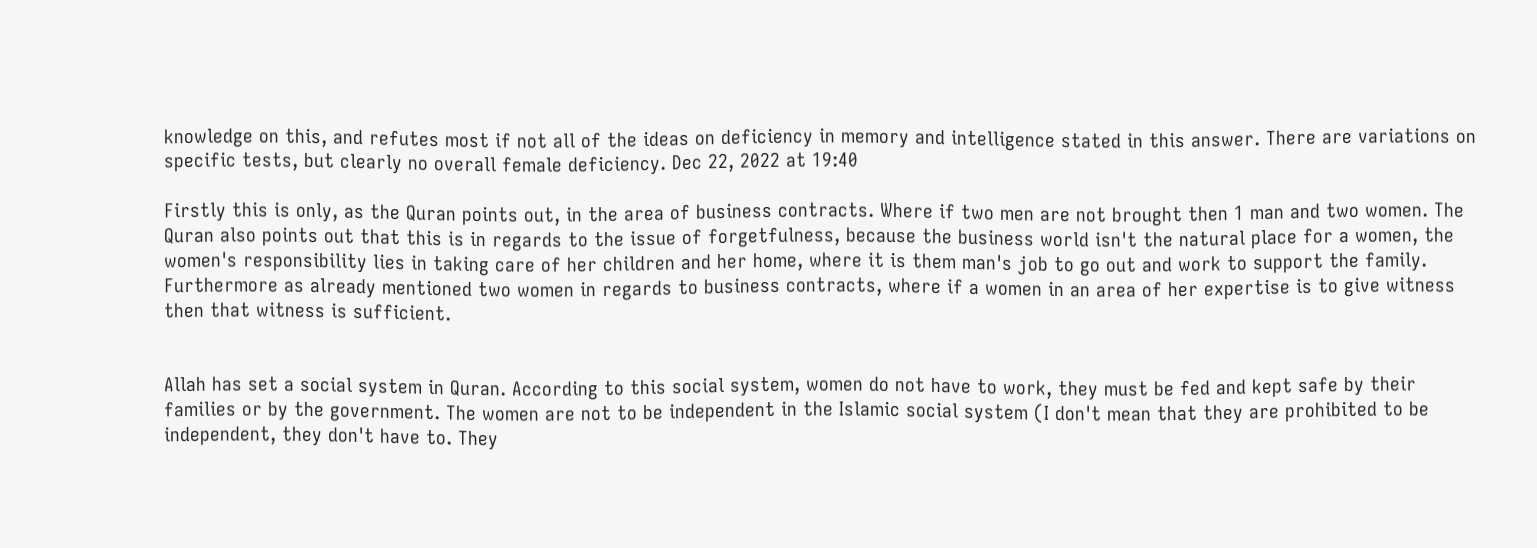knowledge on this, and refutes most if not all of the ideas on deficiency in memory and intelligence stated in this answer. There are variations on specific tests, but clearly no overall female deficiency. Dec 22, 2022 at 19:40

Firstly this is only, as the Quran points out, in the area of business contracts. Where if two men are not brought then 1 man and two women. The Quran also points out that this is in regards to the issue of forgetfulness, because the business world isn't the natural place for a women, the women's responsibility lies in taking care of her children and her home, where it is them man's job to go out and work to support the family. Furthermore as already mentioned two women in regards to business contracts, where if a women in an area of her expertise is to give witness then that witness is sufficient.


Allah has set a social system in Quran. According to this social system, women do not have to work, they must be fed and kept safe by their families or by the government. The women are not to be independent in the Islamic social system (I don't mean that they are prohibited to be independent, they don't have to. They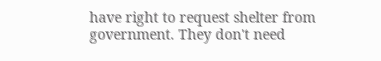have right to request shelter from government. They don't need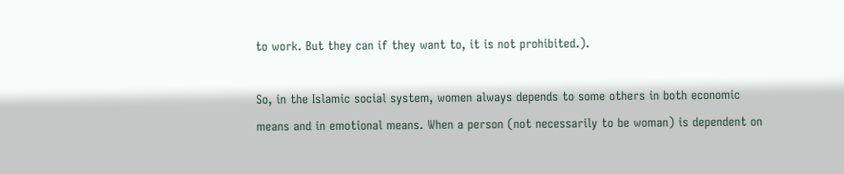to work. But they can if they want to, it is not prohibited.).

So, in the Islamic social system, women always depends to some others in both economic means and in emotional means. When a person (not necessarily to be woman) is dependent on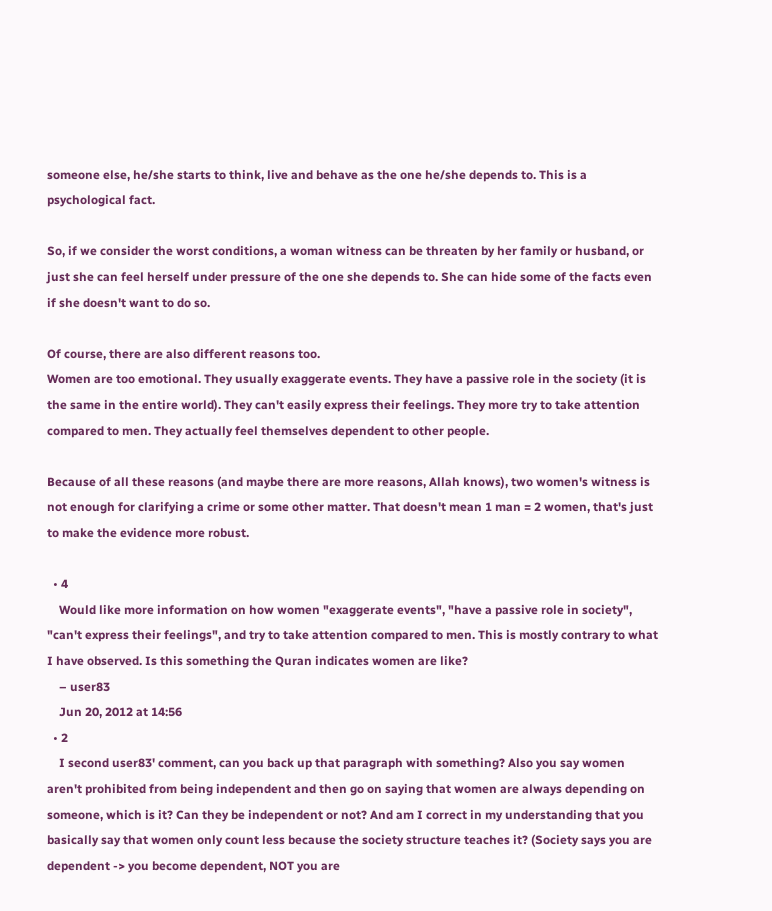someone else, he/she starts to think, live and behave as the one he/she depends to. This is a psychological fact.

So, if we consider the worst conditions, a woman witness can be threaten by her family or husband, or just she can feel herself under pressure of the one she depends to. She can hide some of the facts even if she doesn't want to do so.

Of course, there are also different reasons too.
Women are too emotional. They usually exaggerate events. They have a passive role in the society (it is the same in the entire world). They can't easily express their feelings. They more try to take attention compared to men. They actually feel themselves dependent to other people.

Because of all these reasons (and maybe there are more reasons, Allah knows), two women's witness is not enough for clarifying a crime or some other matter. That doesn't mean 1 man = 2 women, that's just to make the evidence more robust.

  • 4
    Would like more information on how women "exaggerate events", "have a passive role in society", "can't express their feelings", and try to take attention compared to men. This is mostly contrary to what I have observed. Is this something the Quran indicates women are like?
    – user83
    Jun 20, 2012 at 14:56
  • 2
    I second user83' comment, can you back up that paragraph with something? Also you say women aren't prohibited from being independent and then go on saying that women are always depending on someone, which is it? Can they be independent or not? And am I correct in my understanding that you basically say that women only count less because the society structure teaches it? (Society says you are dependent -> you become dependent, NOT you are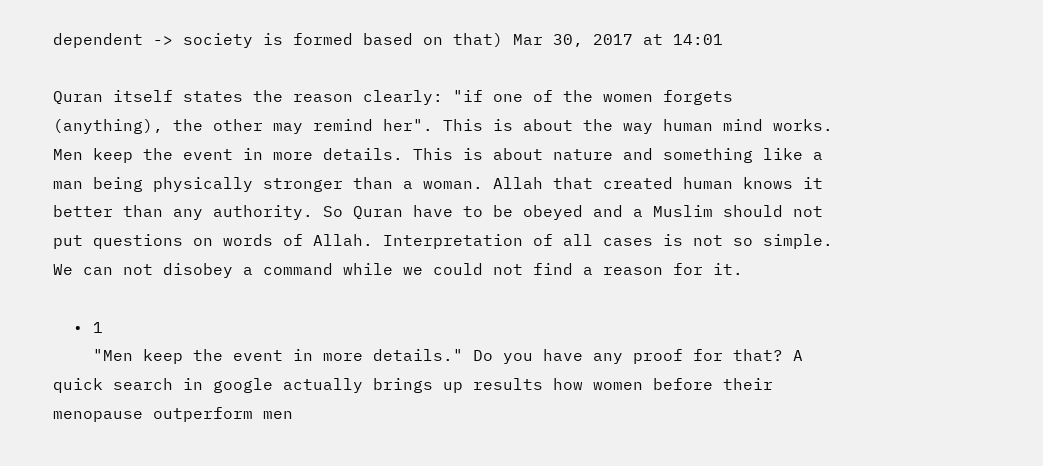dependent -> society is formed based on that) Mar 30, 2017 at 14:01

Quran itself states the reason clearly: "if one of the women forgets (anything), the other may remind her". This is about the way human mind works. Men keep the event in more details. This is about nature and something like a man being physically stronger than a woman. Allah that created human knows it better than any authority. So Quran have to be obeyed and a Muslim should not put questions on words of Allah. Interpretation of all cases is not so simple. We can not disobey a command while we could not find a reason for it.

  • 1
    "Men keep the event in more details." Do you have any proof for that? A quick search in google actually brings up results how women before their menopause outperform men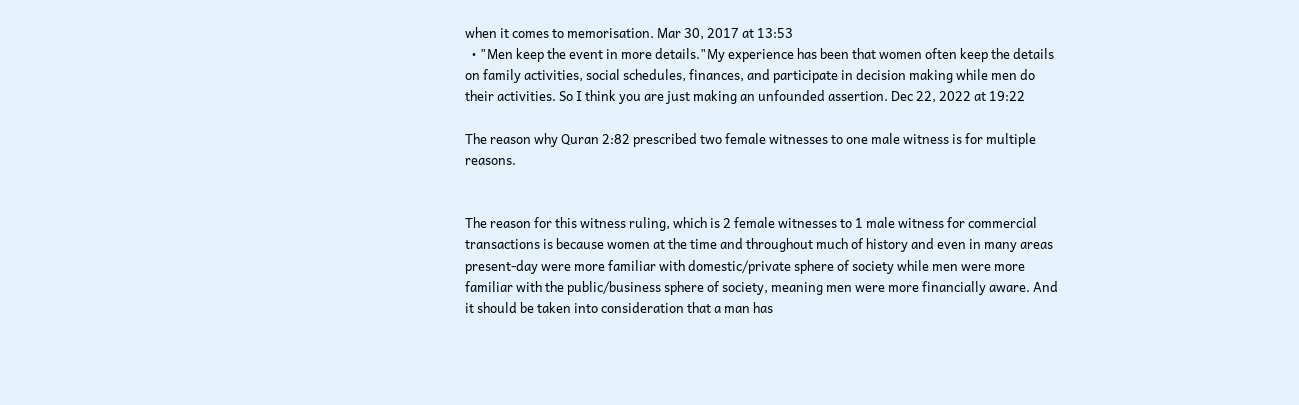when it comes to memorisation. Mar 30, 2017 at 13:53
  • "Men keep the event in more details."My experience has been that women often keep the details on family activities, social schedules, finances, and participate in decision making while men do their activities. So I think you are just making an unfounded assertion. Dec 22, 2022 at 19:22

The reason why Quran 2:82 prescribed two female witnesses to one male witness is for multiple reasons.


The reason for this witness ruling, which is 2 female witnesses to 1 male witness for commercial transactions is because women at the time and throughout much of history and even in many areas present-day were more familiar with domestic/private sphere of society while men were more familiar with the public/business sphere of society, meaning men were more financially aware. And it should be taken into consideration that a man has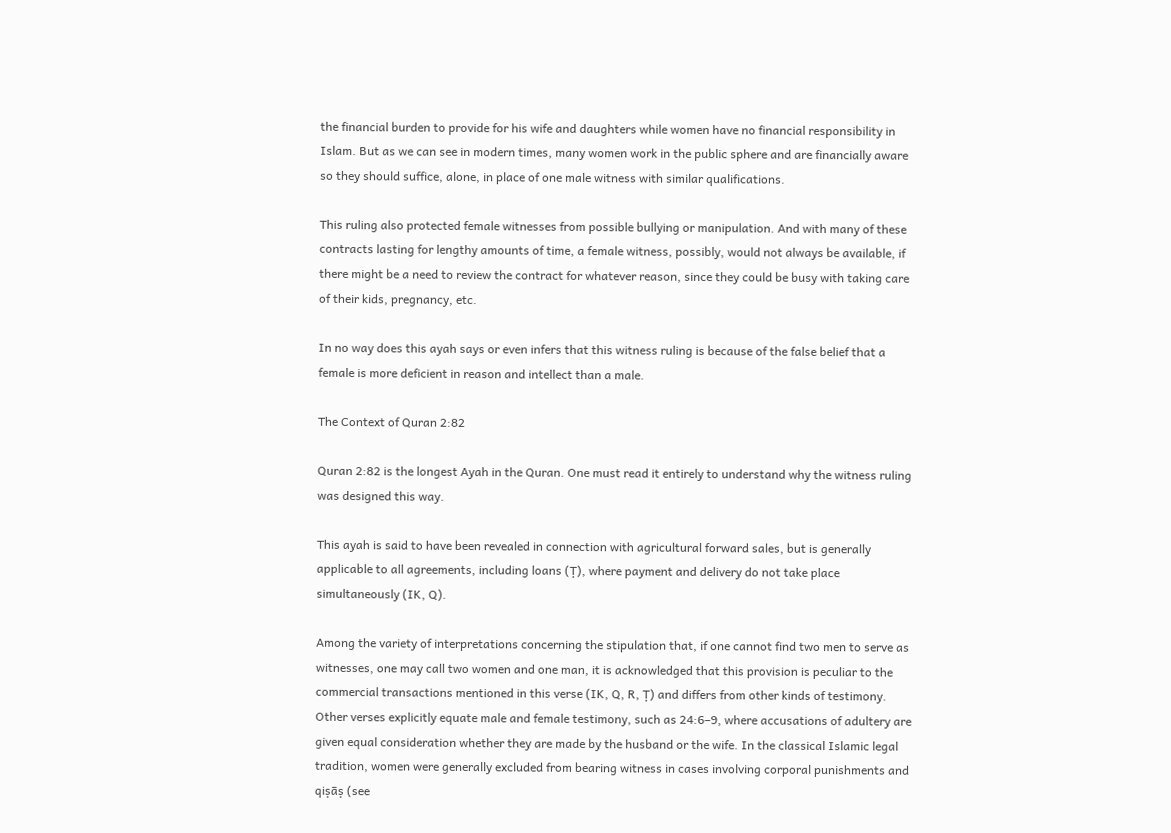the financial burden to provide for his wife and daughters while women have no financial responsibility in Islam. But as we can see in modern times, many women work in the public sphere and are financially aware so they should suffice, alone, in place of one male witness with similar qualifications.

This ruling also protected female witnesses from possible bullying or manipulation. And with many of these contracts lasting for lengthy amounts of time, a female witness, possibly, would not always be available, if there might be a need to review the contract for whatever reason, since they could be busy with taking care of their kids, pregnancy, etc.

In no way does this ayah says or even infers that this witness ruling is because of the false belief that a female is more deficient in reason and intellect than a male.

The Context of Quran 2:82

Quran 2:82 is the longest Ayah in the Quran. One must read it entirely to understand why the witness ruling was designed this way.

This ayah is said to have been revealed in connection with agricultural forward sales, but is generally applicable to all agreements, including loans (Ṭ), where payment and delivery do not take place simultaneously (IK, Q).

Among the variety of interpretations concerning the stipulation that, if one cannot find two men to serve as witnesses, one may call two women and one man, it is acknowledged that this provision is peculiar to the commercial transactions mentioned in this verse (IK, Q, R, Ṭ) and differs from other kinds of testimony. Other verses explicitly equate male and female testimony, such as 24:6–9, where accusations of adultery are given equal consideration whether they are made by the husband or the wife. In the classical Islamic legal tradition, women were generally excluded from bearing witness in cases involving corporal punishments and qiṣāṣ (see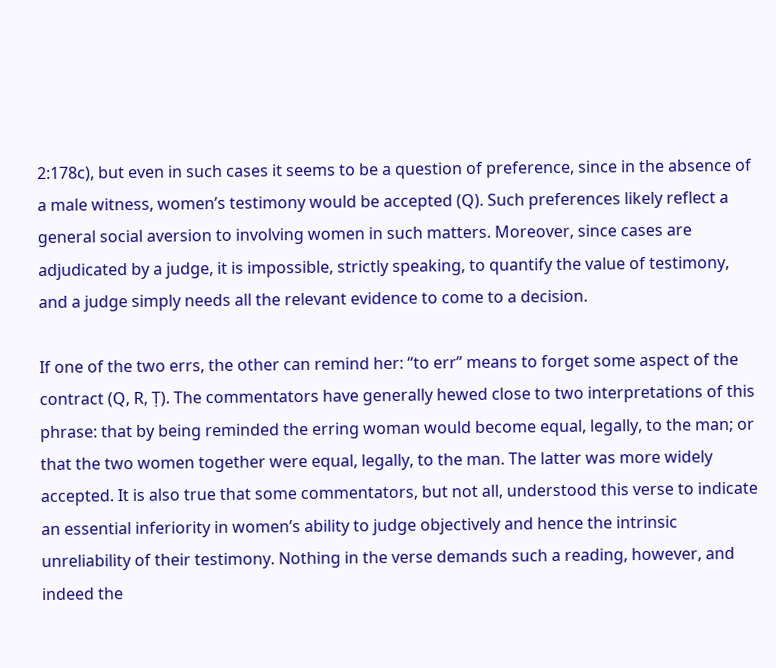2:178c), but even in such cases it seems to be a question of preference, since in the absence of a male witness, women’s testimony would be accepted (Q). Such preferences likely reflect a general social aversion to involving women in such matters. Moreover, since cases are adjudicated by a judge, it is impossible, strictly speaking, to quantify the value of testimony, and a judge simply needs all the relevant evidence to come to a decision.

If one of the two errs, the other can remind her: “to err” means to forget some aspect of the contract (Q, R, Ṭ). The commentators have generally hewed close to two interpretations of this phrase: that by being reminded the erring woman would become equal, legally, to the man; or that the two women together were equal, legally, to the man. The latter was more widely accepted. It is also true that some commentators, but not all, understood this verse to indicate an essential inferiority in women’s ability to judge objectively and hence the intrinsic unreliability of their testimony. Nothing in the verse demands such a reading, however, and indeed the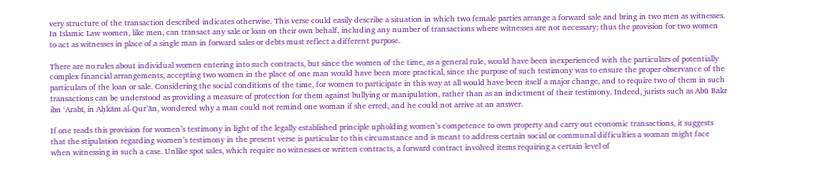very structure of the transaction described indicates otherwise. This verse could easily describe a situation in which two female parties arrange a forward sale and bring in two men as witnesses. In Islamic Law women, like men, can transact any sale or loan on their own behalf, including any number of transactions where witnesses are not necessary; thus the provision for two women to act as witnesses in place of a single man in forward sales or debts must reflect a different purpose.

There are no rules about individual women entering into such contracts, but since the women of the time, as a general rule, would have been inexperienced with the particulars of potentially complex financial arrangements, accepting two women in the place of one man would have been more practical, since the purpose of such testimony was to ensure the proper observance of the particulars of the loan or sale. Considering the social conditions of the time, for women to participate in this way at all would have been itself a major change, and to require two of them in such transactions can be understood as providing a measure of protection for them against bullying or manipulation, rather than as an indictment of their testimony. Indeed, jurists such as Abū Bakr ibn ʿArabī, in Aḥkām al-Qur’ān, wondered why a man could not remind one woman if she erred, and he could not arrive at an answer.

If one reads this provision for women’s testimony in light of the legally established principle upholding women’s competence to own property and carry out economic transactions, it suggests that the stipulation regarding women’s testimony in the present verse is particular to this circumstance and is meant to address certain social or communal difficulties a woman might face when witnessing in such a case. Unlike spot sales, which require no witnesses or written contracts, a forward contract involved items requiring a certain level of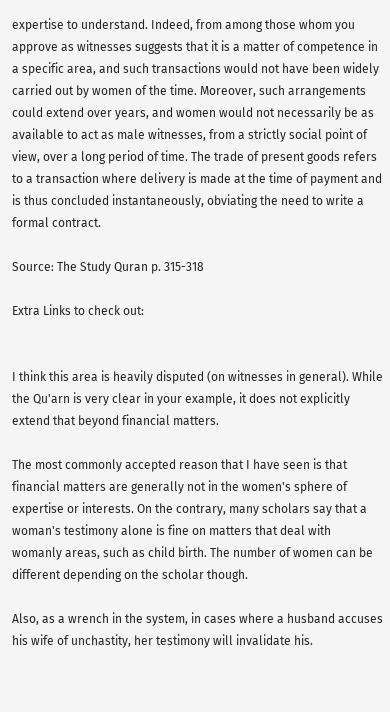expertise to understand. Indeed, from among those whom you approve as witnesses suggests that it is a matter of competence in a specific area, and such transactions would not have been widely carried out by women of the time. Moreover, such arrangements could extend over years, and women would not necessarily be as available to act as male witnesses, from a strictly social point of view, over a long period of time. The trade of present goods refers to a transaction where delivery is made at the time of payment and is thus concluded instantaneously, obviating the need to write a formal contract.

Source: The Study Quran p. 315-318

Extra Links to check out:


I think this area is heavily disputed (on witnesses in general). While the Qu'arn is very clear in your example, it does not explicitly extend that beyond financial matters.

The most commonly accepted reason that I have seen is that financial matters are generally not in the women's sphere of expertise or interests. On the contrary, many scholars say that a woman's testimony alone is fine on matters that deal with womanly areas, such as child birth. The number of women can be different depending on the scholar though.

Also, as a wrench in the system, in cases where a husband accuses his wife of unchastity, her testimony will invalidate his.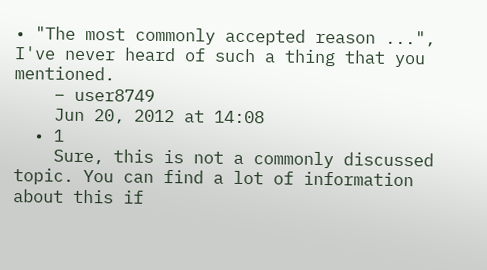• "The most commonly accepted reason ...", I've never heard of such a thing that you mentioned.
    – user8749
    Jun 20, 2012 at 14:08
  • 1
    Sure, this is not a commonly discussed topic. You can find a lot of information about this if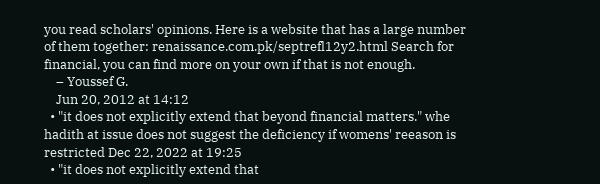you read scholars' opinions. Here is a website that has a large number of them together: renaissance.com.pk/septrefl12y2.html Search for financial, you can find more on your own if that is not enough.
    – Youssef G.
    Jun 20, 2012 at 14:12
  • "it does not explicitly extend that beyond financial matters." whe hadith at issue does not suggest the deficiency if womens' reeason is restricted Dec 22, 2022 at 19:25
  • "it does not explicitly extend that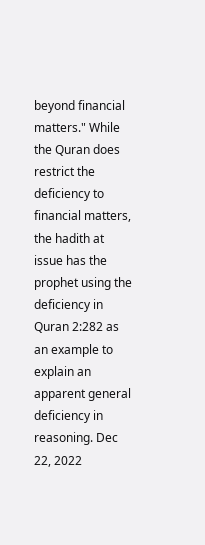beyond financial matters." While the Quran does restrict the deficiency to financial matters, the hadith at issue has the prophet using the deficiency in Quran 2:282 as an example to explain an apparent general deficiency in reasoning. Dec 22, 2022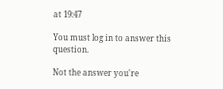at 19:47

You must log in to answer this question.

Not the answer you're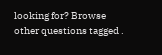looking for? Browse other questions tagged .